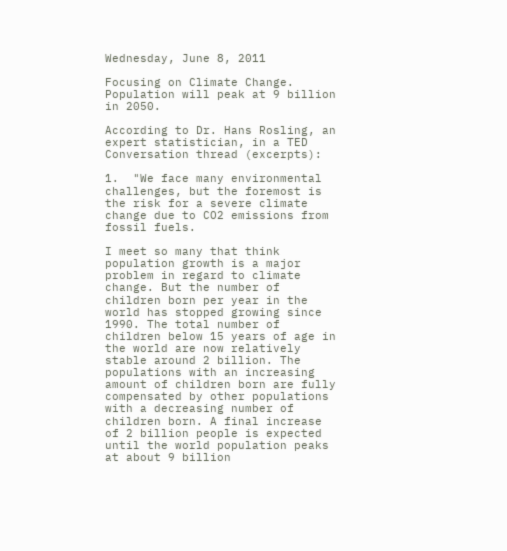Wednesday, June 8, 2011

Focusing on Climate Change. Population will peak at 9 billion in 2050.

According to Dr. Hans Rosling, an expert statistician, in a TED Conversation thread (excerpts):

1.  "We face many environmental challenges, but the foremost is the risk for a severe climate change due to CO2 emissions from fossil fuels.

I meet so many that think population growth is a major problem in regard to climate change. But the number of children born per year in the world has stopped growing since 1990. The total number of children below 15 years of age in the world are now relatively stable around 2 billion. The populations with an increasing amount of children born are fully compensated by other populations with a decreasing number of children born. A final increase of 2 billion people is expected until the world population peaks at about 9 billion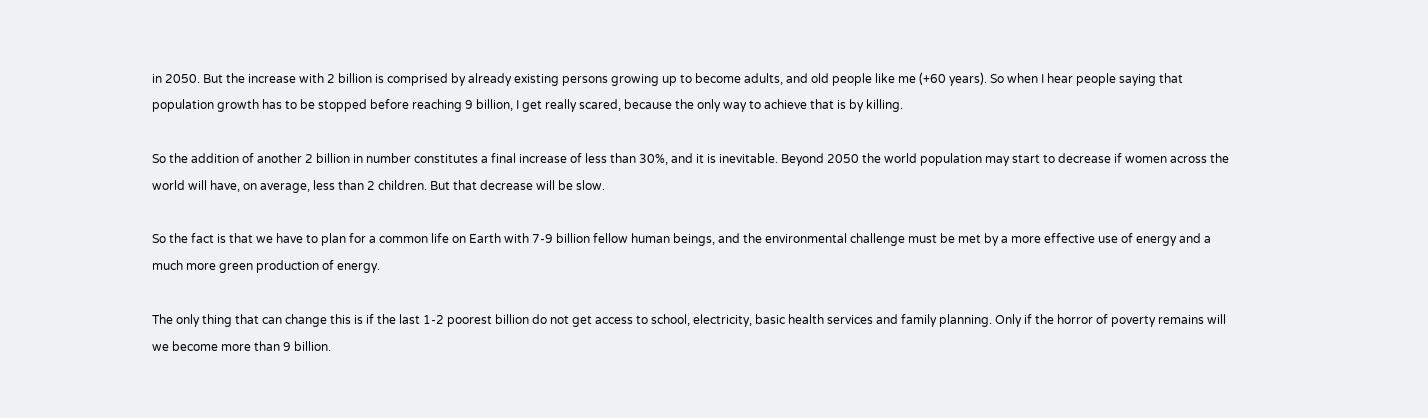in 2050. But the increase with 2 billion is comprised by already existing persons growing up to become adults, and old people like me (+60 years). So when I hear people saying that population growth has to be stopped before reaching 9 billion, I get really scared, because the only way to achieve that is by killing.

So the addition of another 2 billion in number constitutes a final increase of less than 30%, and it is inevitable. Beyond 2050 the world population may start to decrease if women across the world will have, on average, less than 2 children. But that decrease will be slow.

So the fact is that we have to plan for a common life on Earth with 7-9 billion fellow human beings, and the environmental challenge must be met by a more effective use of energy and a much more green production of energy.

The only thing that can change this is if the last 1-2 poorest billion do not get access to school, electricity, basic health services and family planning. Only if the horror of poverty remains will we become more than 9 billion.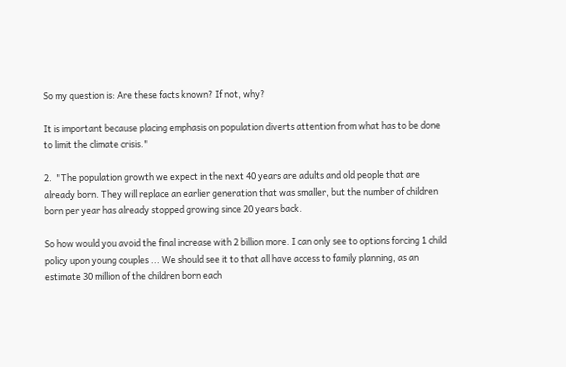So my question is: Are these facts known? If not, why?

It is important because placing emphasis on population diverts attention from what has to be done to limit the climate crisis."

2.  "The population growth we expect in the next 40 years are adults and old people that are already born. They will replace an earlier generation that was smaller, but the number of children born per year has already stopped growing since 20 years back.

So how would you avoid the final increase with 2 billion more. I can only see to options forcing 1 child policy upon young couples ... We should see it to that all have access to family planning, as an estimate 30 million of the children born each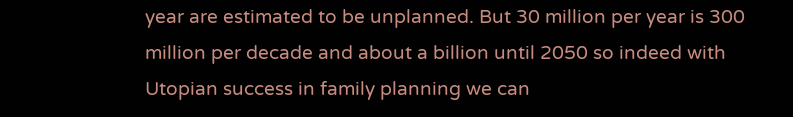year are estimated to be unplanned. But 30 million per year is 300 million per decade and about a billion until 2050 so indeed with Utopian success in family planning we can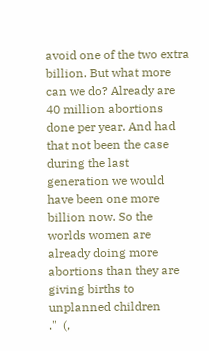avoid one of the two extra billion. But what more can we do? Already are 40 million abortions done per year. And had that not been the case during the last generation we would have been one more billion now. So the worlds women are already doing more abortions than they are giving births to unplanned children
."  (,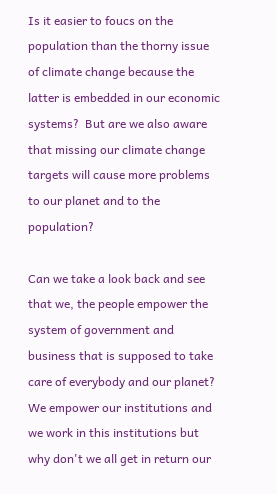Is it easier to foucs on the population than the thorny issue of climate change because the latter is embedded in our economic systems?  But are we also aware that missing our climate change targets will cause more problems to our planet and to the population?

Can we take a look back and see that we, the people empower the system of government and business that is supposed to take care of everybody and our planet?  We empower our institutions and we work in this institutions but why don't we all get in return our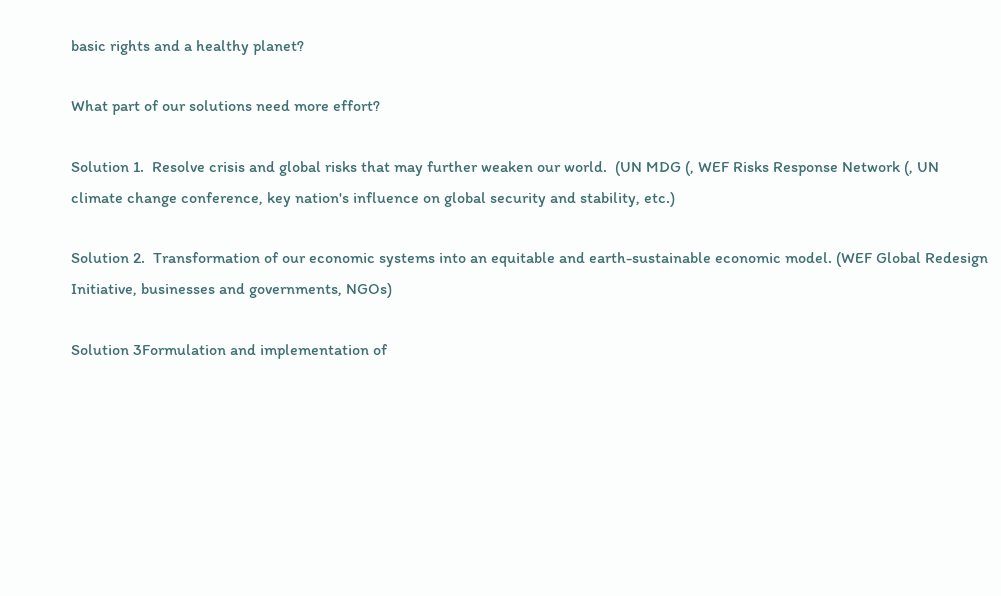basic rights and a healthy planet?

What part of our solutions need more effort?

Solution 1.  Resolve crisis and global risks that may further weaken our world.  (UN MDG (, WEF Risks Response Network (, UN climate change conference, key nation's influence on global security and stability, etc.)

Solution 2.  Transformation of our economic systems into an equitable and earth-sustainable economic model. (WEF Global Redesign Initiative, businesses and governments, NGOs)

Solution 3Formulation and implementation of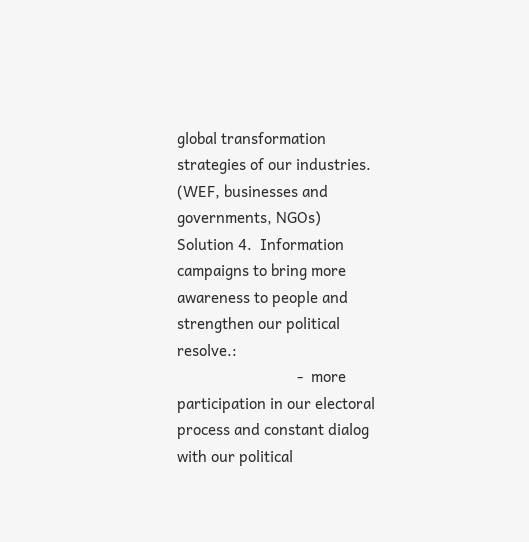global transformation strategies of our industries. (WEF, businesses and governments, NGOs)
Solution 4.  Information campaigns to bring more awareness to people and strengthen our political resolve.:
                              -  more participation in our electoral process and constant dialog with our political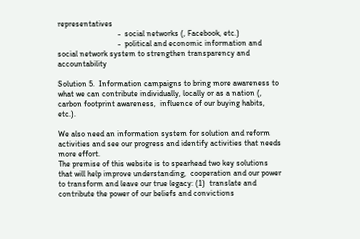representatives
                              -  social networks (, Facebook, etc.)
                              -  political and economic information and social network system to strengthen transparency and accountability

Solution 5.  Information campaigns to bring more awareness to what we can contribute individually, locally or as a nation (, carbon footprint awareness,  influence of our buying habits, etc.).

We also need an information system for solution and reform activities and see our progress and identify activities that needs more effort.
The premise of this website is to spearhead two key solutions that will help improve understanding,  cooperation and our power to transform and leave our true legacy: (1)  translate and contribute the power of our beliefs and convictions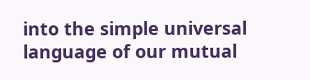into the simple universal language of our mutual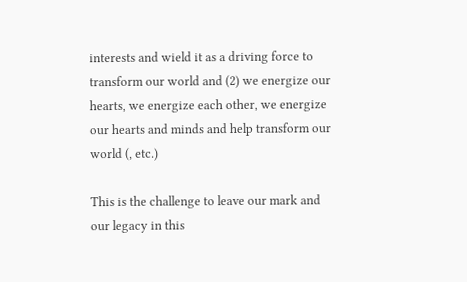interests and wield it as a driving force to transform our world and (2) we energize our hearts, we energize each other, we energize our hearts and minds and help transform our world (, etc.)

This is the challenge to leave our mark and our legacy in this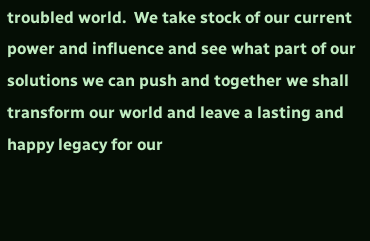troubled world.  We take stock of our current power and influence and see what part of our solutions we can push and together we shall transform our world and leave a lasting and happy legacy for our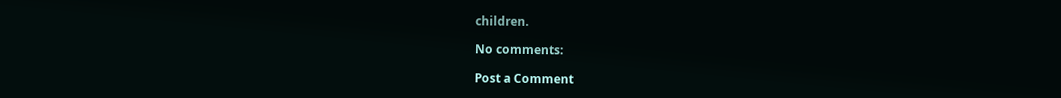children.

No comments:

Post a Comment